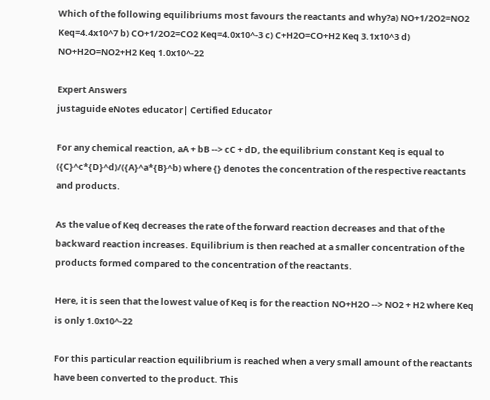Which of the following equilibriums most favours the reactants and why?a) NO+1/2O2=NO2 Keq=4.4x10^7 b) CO+1/2O2=CO2 Keq=4.0x10^-3 c) C+H2O=CO+H2 Keq 3.1x10^3 d) NO+H2O=NO2+H2 Keq 1.0x10^-22

Expert Answers
justaguide eNotes educator| Certified Educator

For any chemical reaction, aA + bB --> cC + dD, the equilibrium constant Keq is equal to ({C}^c*{D}^d)/({A}^a*{B}^b) where {} denotes the concentration of the respective reactants and products.

As the value of Keq decreases the rate of the forward reaction decreases and that of the backward reaction increases. Equilibrium is then reached at a smaller concentration of the products formed compared to the concentration of the reactants.

Here, it is seen that the lowest value of Keq is for the reaction NO+H2O --> NO2 + H2 where Keq is only 1.0x10^-22

For this particular reaction equilibrium is reached when a very small amount of the reactants have been converted to the product. This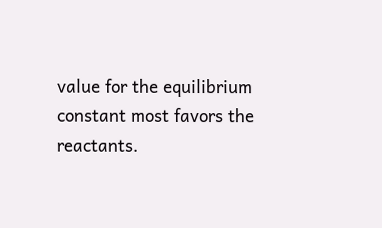value for the equilibrium constant most favors the reactants.